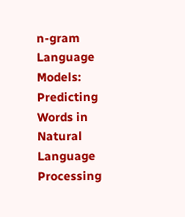n-gram Language Models: Predicting Words in Natural Language Processing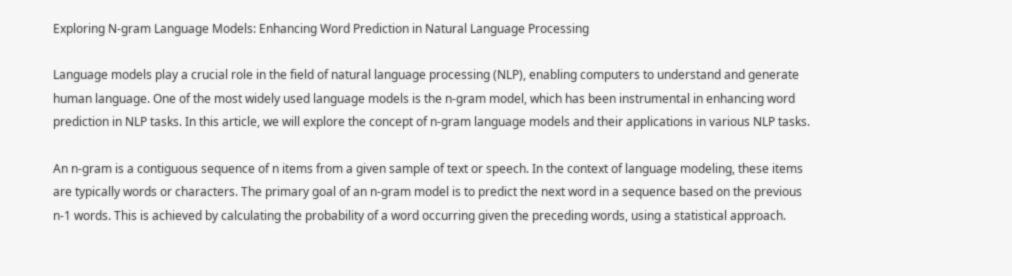Exploring N-gram Language Models: Enhancing Word Prediction in Natural Language Processing

Language models play a crucial role in the field of natural language processing (NLP), enabling computers to understand and generate human language. One of the most widely used language models is the n-gram model, which has been instrumental in enhancing word prediction in NLP tasks. In this article, we will explore the concept of n-gram language models and their applications in various NLP tasks.

An n-gram is a contiguous sequence of n items from a given sample of text or speech. In the context of language modeling, these items are typically words or characters. The primary goal of an n-gram model is to predict the next word in a sequence based on the previous n-1 words. This is achieved by calculating the probability of a word occurring given the preceding words, using a statistical approach.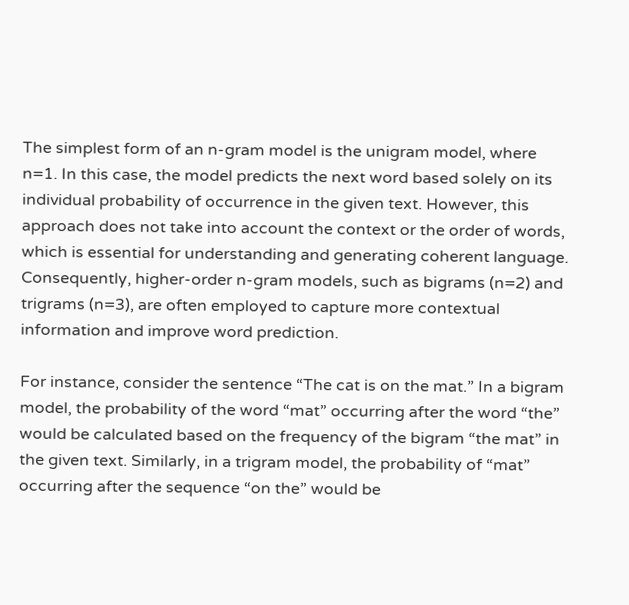The simplest form of an n-gram model is the unigram model, where n=1. In this case, the model predicts the next word based solely on its individual probability of occurrence in the given text. However, this approach does not take into account the context or the order of words, which is essential for understanding and generating coherent language. Consequently, higher-order n-gram models, such as bigrams (n=2) and trigrams (n=3), are often employed to capture more contextual information and improve word prediction.

For instance, consider the sentence “The cat is on the mat.” In a bigram model, the probability of the word “mat” occurring after the word “the” would be calculated based on the frequency of the bigram “the mat” in the given text. Similarly, in a trigram model, the probability of “mat” occurring after the sequence “on the” would be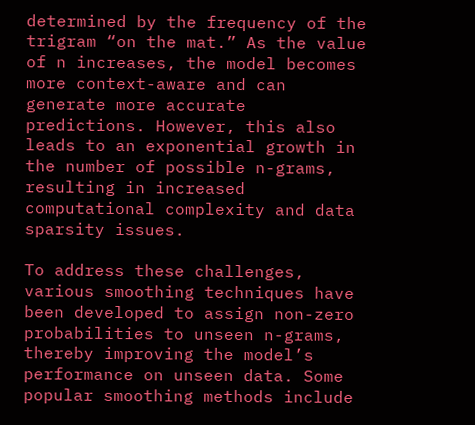determined by the frequency of the trigram “on the mat.” As the value of n increases, the model becomes more context-aware and can generate more accurate predictions. However, this also leads to an exponential growth in the number of possible n-grams, resulting in increased computational complexity and data sparsity issues.

To address these challenges, various smoothing techniques have been developed to assign non-zero probabilities to unseen n-grams, thereby improving the model’s performance on unseen data. Some popular smoothing methods include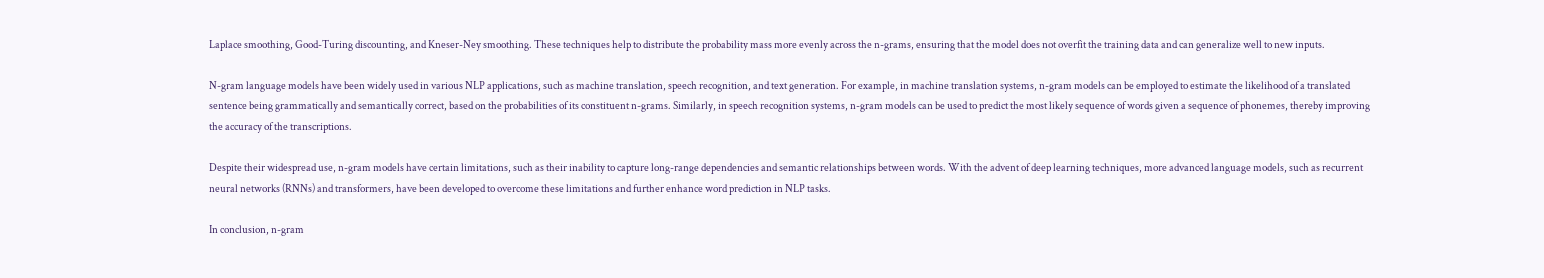Laplace smoothing, Good-Turing discounting, and Kneser-Ney smoothing. These techniques help to distribute the probability mass more evenly across the n-grams, ensuring that the model does not overfit the training data and can generalize well to new inputs.

N-gram language models have been widely used in various NLP applications, such as machine translation, speech recognition, and text generation. For example, in machine translation systems, n-gram models can be employed to estimate the likelihood of a translated sentence being grammatically and semantically correct, based on the probabilities of its constituent n-grams. Similarly, in speech recognition systems, n-gram models can be used to predict the most likely sequence of words given a sequence of phonemes, thereby improving the accuracy of the transcriptions.

Despite their widespread use, n-gram models have certain limitations, such as their inability to capture long-range dependencies and semantic relationships between words. With the advent of deep learning techniques, more advanced language models, such as recurrent neural networks (RNNs) and transformers, have been developed to overcome these limitations and further enhance word prediction in NLP tasks.

In conclusion, n-gram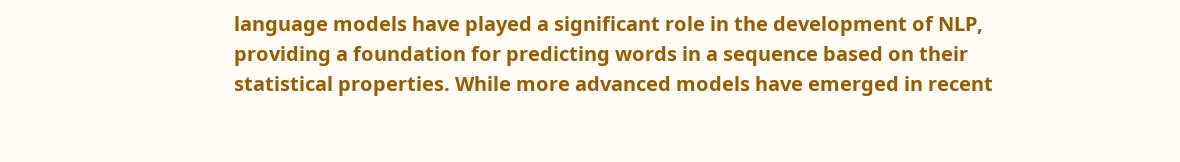language models have played a significant role in the development of NLP, providing a foundation for predicting words in a sequence based on their statistical properties. While more advanced models have emerged in recent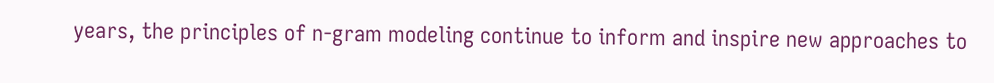years, the principles of n-gram modeling continue to inform and inspire new approaches to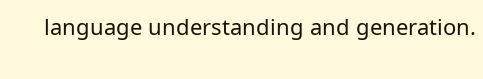language understanding and generation.